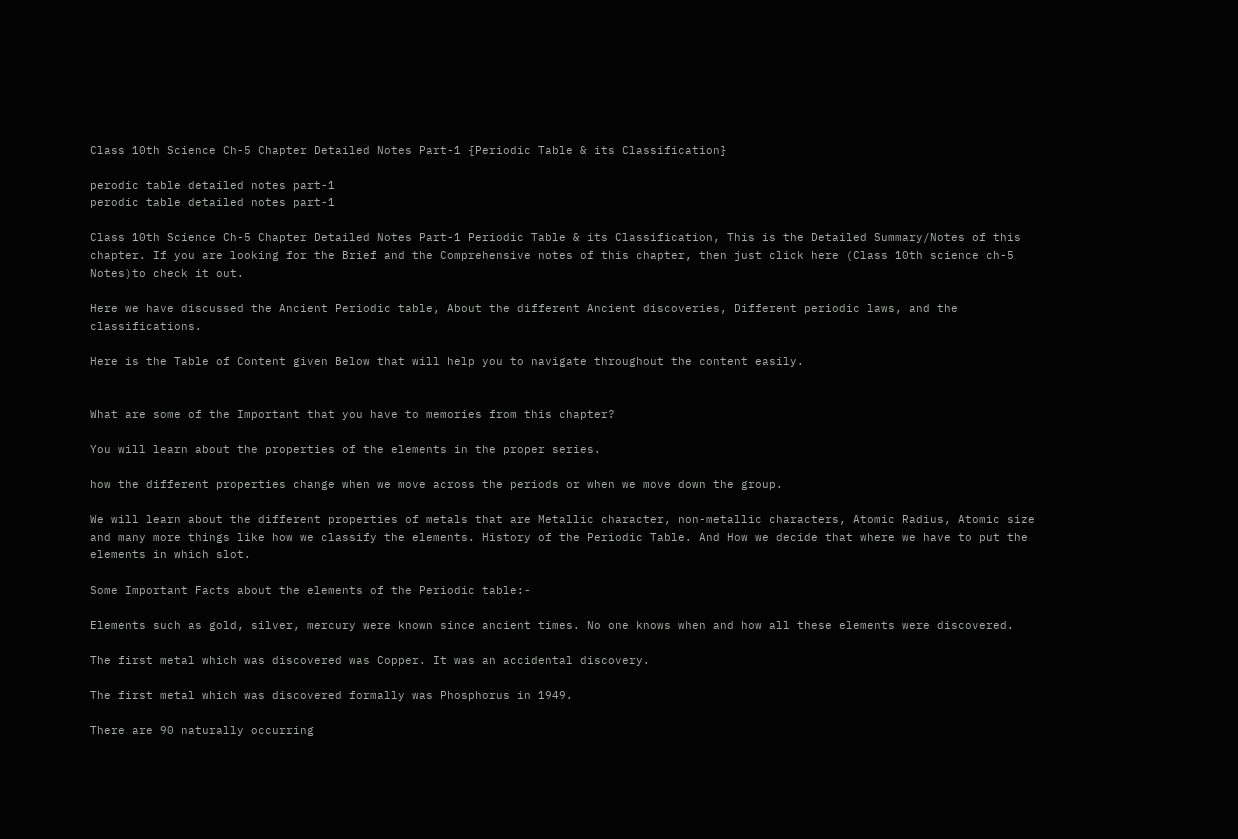Class 10th Science Ch-5 Chapter Detailed Notes Part-1 {Periodic Table & its Classification}

perodic table detailed notes part-1
perodic table detailed notes part-1

Class 10th Science Ch-5 Chapter Detailed Notes Part-1 Periodic Table & its Classification, This is the Detailed Summary/Notes of this chapter. If you are looking for the Brief and the Comprehensive notes of this chapter, then just click here (Class 10th science ch-5 Notes)to check it out.

Here we have discussed the Ancient Periodic table, About the different Ancient discoveries, Different periodic laws, and the classifications.

Here is the Table of Content given Below that will help you to navigate throughout the content easily.


What are some of the Important that you have to memories from this chapter?

You will learn about the properties of the elements in the proper series.

how the different properties change when we move across the periods or when we move down the group.

We will learn about the different properties of metals that are Metallic character, non-metallic characters, Atomic Radius, Atomic size and many more things like how we classify the elements. History of the Periodic Table. And How we decide that where we have to put the elements in which slot.

Some Important Facts about the elements of the Periodic table:-

Elements such as gold, silver, mercury were known since ancient times. No one knows when and how all these elements were discovered.

The first metal which was discovered was Copper. It was an accidental discovery.

The first metal which was discovered formally was Phosphorus in 1949.

There are 90 naturally occurring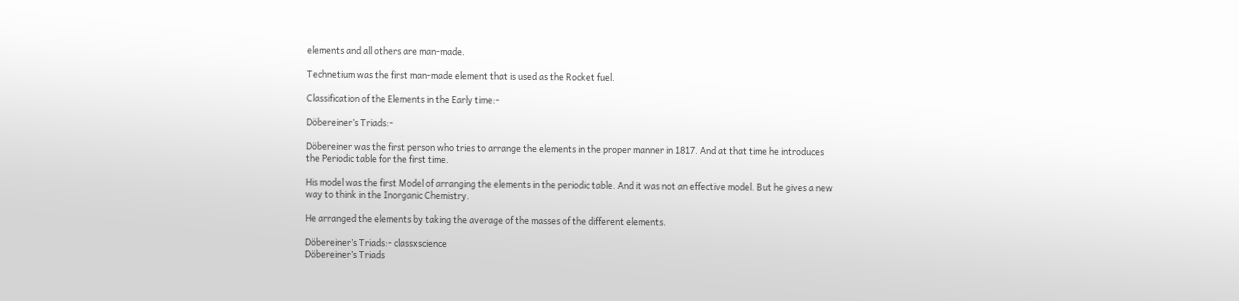elements and all others are man-made.

Technetium was the first man-made element that is used as the Rocket fuel.

Classification of the Elements in the Early time:-

Döbereiner’s Triads:-

Döbereiner was the first person who tries to arrange the elements in the proper manner in 1817. And at that time he introduces the Periodic table for the first time.

His model was the first Model of arranging the elements in the periodic table. And it was not an effective model. But he gives a new way to think in the Inorganic Chemistry.

He arranged the elements by taking the average of the masses of the different elements.

Döbereiner’s Triads:- classxscience
Döbereiner’s Triads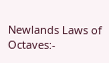Newlands Laws of Octaves:-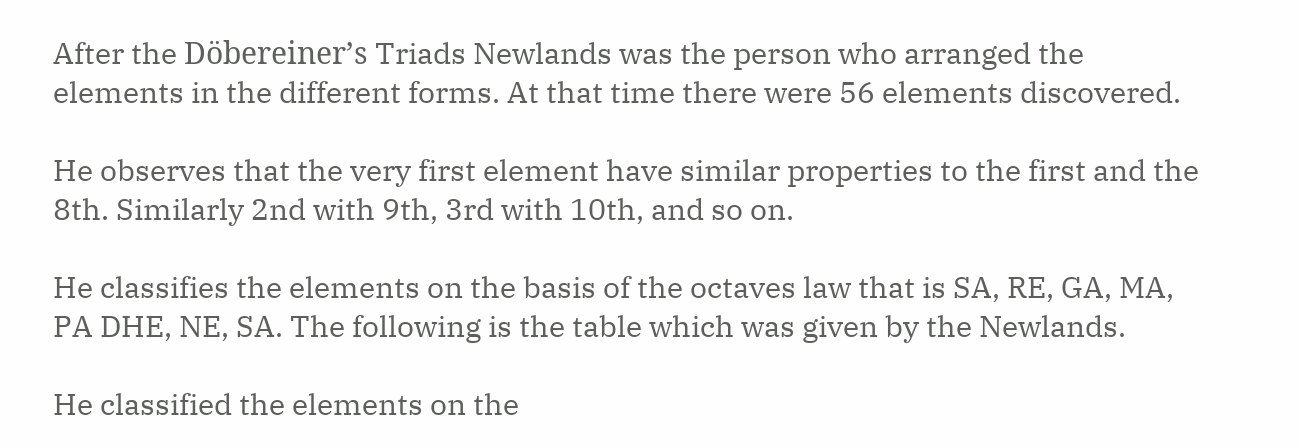After the Döbereiner’s Triads Newlands was the person who arranged the elements in the different forms. At that time there were 56 elements discovered.

He observes that the very first element have similar properties to the first and the 8th. Similarly 2nd with 9th, 3rd with 10th, and so on.

He classifies the elements on the basis of the octaves law that is SA, RE, GA, MA, PA DHE, NE, SA. The following is the table which was given by the Newlands.

He classified the elements on the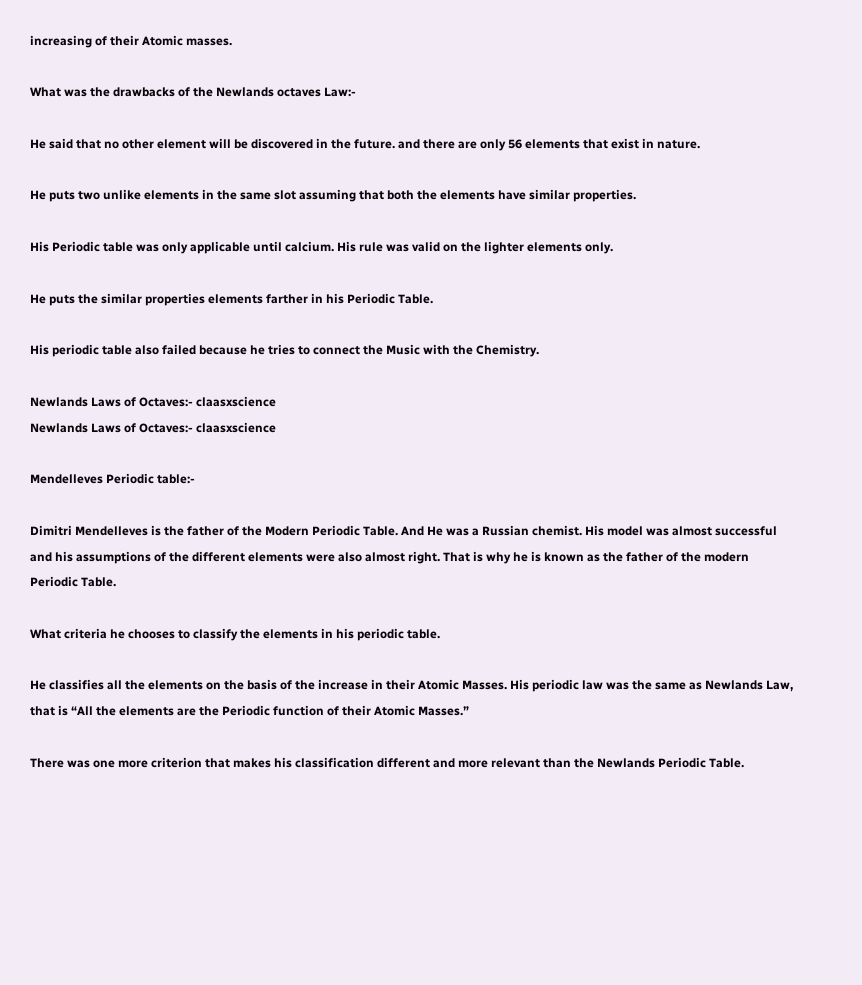increasing of their Atomic masses.

What was the drawbacks of the Newlands octaves Law:-

He said that no other element will be discovered in the future. and there are only 56 elements that exist in nature.

He puts two unlike elements in the same slot assuming that both the elements have similar properties.

His Periodic table was only applicable until calcium. His rule was valid on the lighter elements only.

He puts the similar properties elements farther in his Periodic Table.

His periodic table also failed because he tries to connect the Music with the Chemistry.

Newlands Laws of Octaves:- claasxscience
Newlands Laws of Octaves:- claasxscience

Mendelleves Periodic table:-

Dimitri Mendelleves is the father of the Modern Periodic Table. And He was a Russian chemist. His model was almost successful and his assumptions of the different elements were also almost right. That is why he is known as the father of the modern Periodic Table.

What criteria he chooses to classify the elements in his periodic table.

He classifies all the elements on the basis of the increase in their Atomic Masses. His periodic law was the same as Newlands Law, that is “All the elements are the Periodic function of their Atomic Masses.”

There was one more criterion that makes his classification different and more relevant than the Newlands Periodic Table.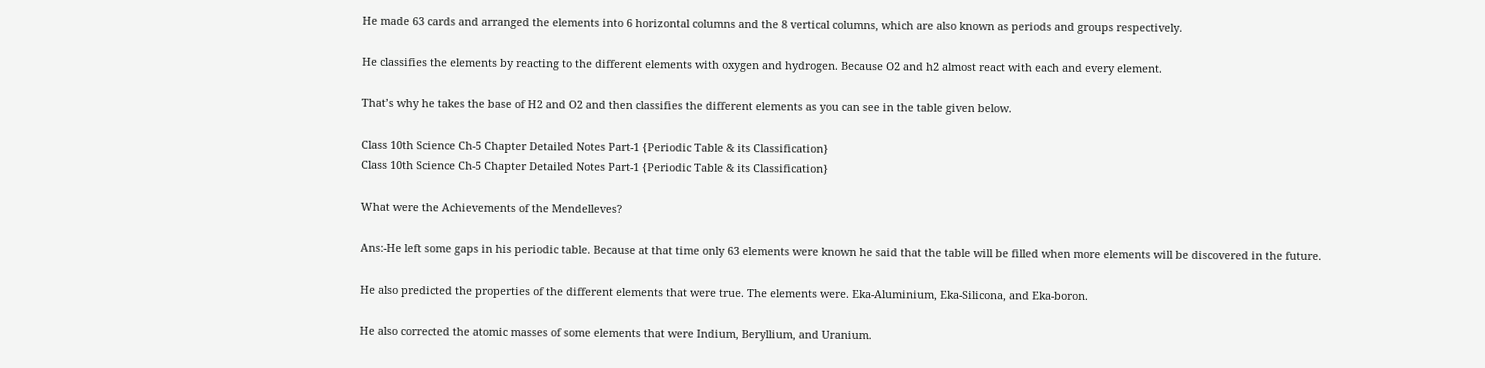He made 63 cards and arranged the elements into 6 horizontal columns and the 8 vertical columns, which are also known as periods and groups respectively.

He classifies the elements by reacting to the different elements with oxygen and hydrogen. Because O2 and h2 almost react with each and every element.

That’s why he takes the base of H2 and O2 and then classifies the different elements as you can see in the table given below.

Class 10th Science Ch-5 Chapter Detailed Notes Part-1 {Periodic Table & its Classification}
Class 10th Science Ch-5 Chapter Detailed Notes Part-1 {Periodic Table & its Classification}

What were the Achievements of the Mendelleves?

Ans:-He left some gaps in his periodic table. Because at that time only 63 elements were known he said that the table will be filled when more elements will be discovered in the future.

He also predicted the properties of the different elements that were true. The elements were. Eka-Aluminium, Eka-Silicona, and Eka-boron.

He also corrected the atomic masses of some elements that were Indium, Beryllium, and Uranium.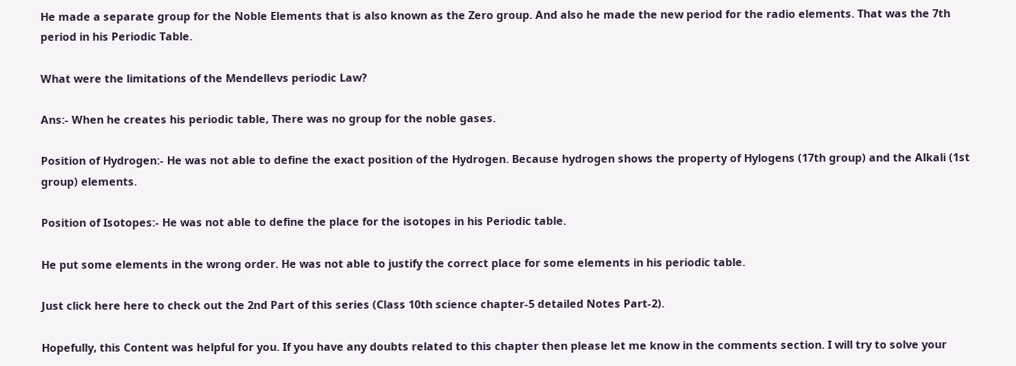He made a separate group for the Noble Elements that is also known as the Zero group. And also he made the new period for the radio elements. That was the 7th period in his Periodic Table.

What were the limitations of the Mendellevs periodic Law?

Ans:- When he creates his periodic table, There was no group for the noble gases.

Position of Hydrogen:- He was not able to define the exact position of the Hydrogen. Because hydrogen shows the property of Hylogens (17th group) and the Alkali (1st group) elements.

Position of Isotopes:- He was not able to define the place for the isotopes in his Periodic table.

He put some elements in the wrong order. He was not able to justify the correct place for some elements in his periodic table.

Just click here here to check out the 2nd Part of this series (Class 10th science chapter-5 detailed Notes Part-2).

Hopefully, this Content was helpful for you. If you have any doubts related to this chapter then please let me know in the comments section. I will try to solve your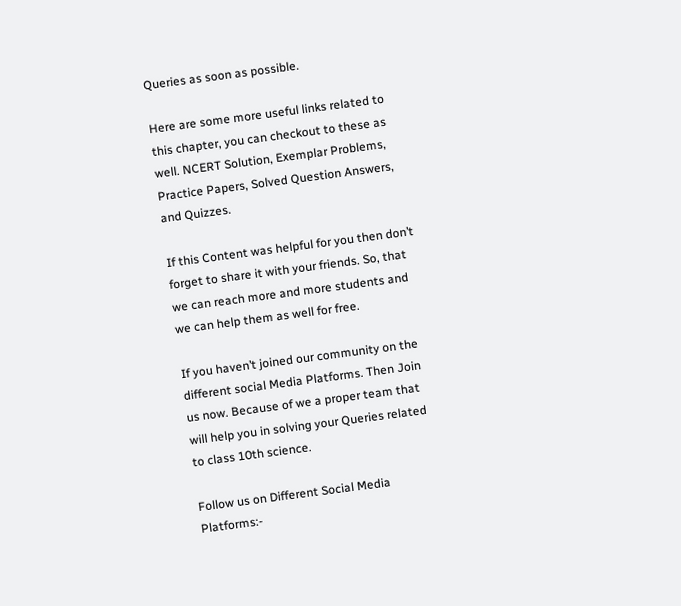Queries as soon as possible.

Here are some more useful links related to this chapter, you can checkout to these as well. NCERT Solution, Exemplar Problems, Practice Papers, Solved Question Answers, and Quizzes.

If this Content was helpful for you then don’t forget to share it with your friends. So, that we can reach more and more students and we can help them as well for free.

If you haven’t joined our community on the different social Media Platforms. Then Join us now. Because of we a proper team that will help you in solving your Queries related to class 10th science.

Follow us on Different Social Media Platforms:-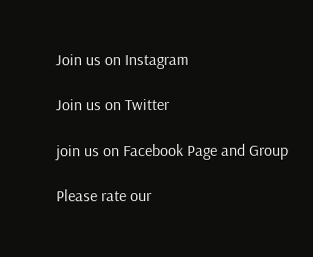Join us on Instagram

Join us on Twitter

join us on Facebook Page and Group

Please rate our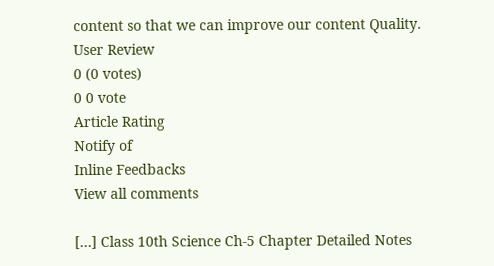content so that we can improve our content Quality.
User Review
0 (0 votes)
0 0 vote
Article Rating
Notify of
Inline Feedbacks
View all comments

[…] Class 10th Science Ch-5 Chapter Detailed Notes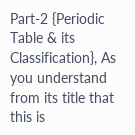Part-2 {Periodic Table & its Classification}, As you understand from its title that this is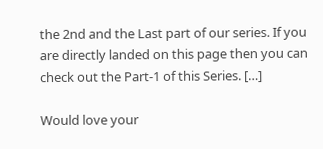the 2nd and the Last part of our series. If you are directly landed on this page then you can check out the Part-1 of this Series. […]

Would love your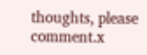thoughts, please comment.x